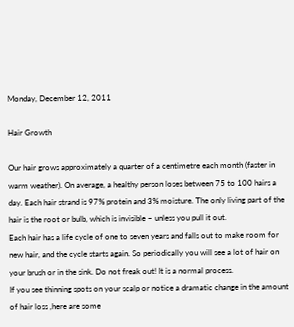Monday, December 12, 2011

Hair Growth

Our hair grows approximately a quarter of a centimetre each month (faster in warm weather). On average, a healthy person loses between 75 to 100 hairs a day. Each hair strand is 97% protein and 3% moisture. The only living part of the hair is the root or bulb, which is invisible – unless you pull it out.
Each hair has a life cycle of one to seven years and falls out to make room for new hair, and the cycle starts again. So periodically you will see a lot of hair on your brush or in the sink. Do not freak out! It is a normal process.
If you see thinning spots on your scalp or notice a dramatic change in the amount of hair loss ,here are some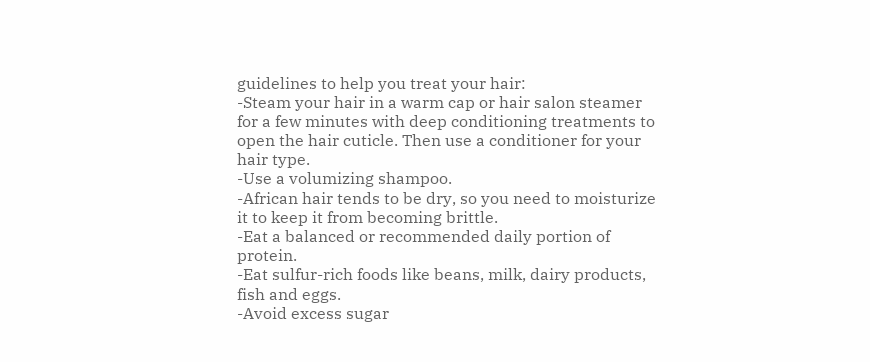guidelines to help you treat your hair:
-Steam your hair in a warm cap or hair salon steamer for a few minutes with deep conditioning treatments to open the hair cuticle. Then use a conditioner for your hair type.
-Use a volumizing shampoo.
-African hair tends to be dry, so you need to moisturize it to keep it from becoming brittle.
-Eat a balanced or recommended daily portion of protein.
-Eat sulfur-rich foods like beans, milk, dairy products, fish and eggs.
-Avoid excess sugar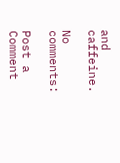and caffeine.

No comments:

Post a Comment